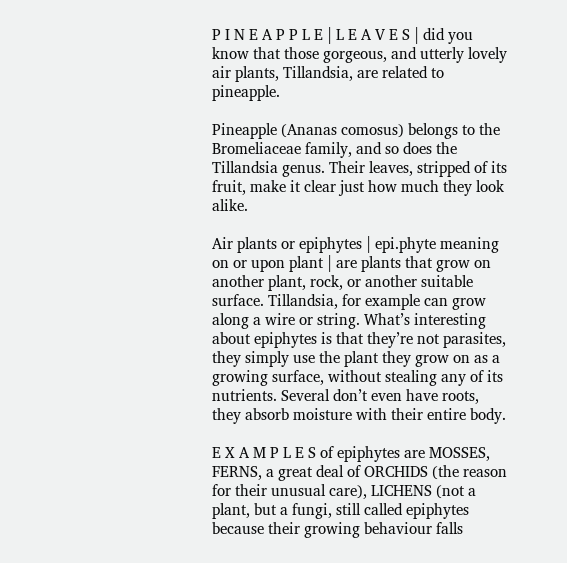P I N E A P P L E | L E A V E S | did you know that those gorgeous, and utterly lovely air plants, Tillandsia, are related to pineapple.

Pineapple (Ananas comosus) belongs to the Bromeliaceae family, and so does the Tillandsia genus. Their leaves, stripped of its fruit, make it clear just how much they look alike.

Air plants or epiphytes | epi.phyte meaning on or upon plant | are plants that grow on another plant, rock, or another suitable surface. Tillandsia, for example can grow along a wire or string. What’s interesting about epiphytes is that they’re not parasites, they simply use the plant they grow on as a growing surface, without stealing any of its nutrients. Several don’t even have roots, they absorb moisture with their entire body.

E X A M P L E S of epiphytes are MOSSES, FERNS, a great deal of ORCHIDS (the reason for their unusual care), LICHENS (not a plant, but a fungi, still called epiphytes because their growing behaviour falls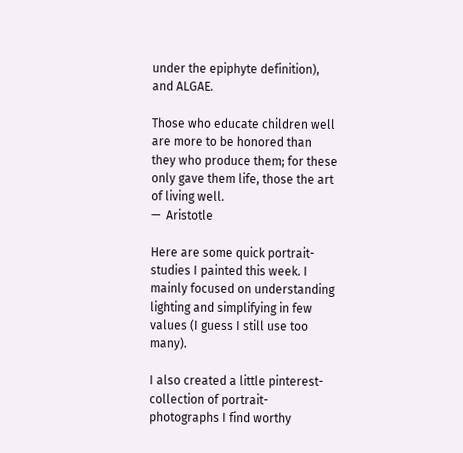under the epiphyte definition), and ALGAE.

Those who educate children well are more to be honored than they who produce them; for these only gave them life, those the art of living well.
—  Aristotle

Here are some quick portrait-studies I painted this week. I mainly focused on understanding lighting and simplifying in few values (I guess I still use too many).

I also created a little pinterest-collection of portrait-photographs I find worthy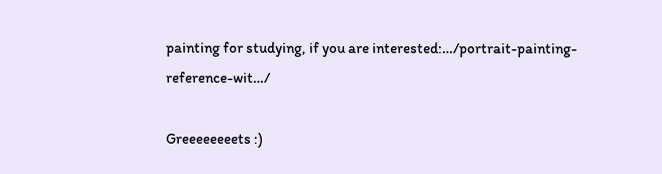painting for studying, if you are interested:…/portrait-painting-reference-wit…/

Greeeeeeeets :)